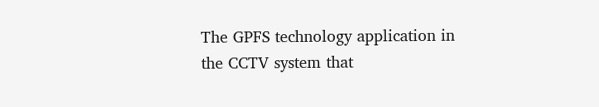The GPFS technology application in the CCTV system that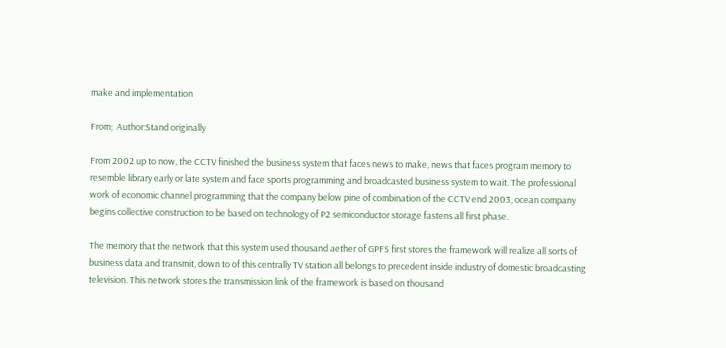make and implementation

From;  Author:Stand originally

From 2002 up to now, the CCTV finished the business system that faces news to make, news that faces program memory to resemble library early or late system and face sports programming and broadcasted business system to wait. The professional work of economic channel programming that the company below pine of combination of the CCTV end 2003, ocean company begins collective construction to be based on technology of P2 semiconductor storage fastens all first phase.

The memory that the network that this system used thousand aether of GPFS first stores the framework will realize all sorts of business data and transmit, down to of this centrally TV station all belongs to precedent inside industry of domestic broadcasting television. This network stores the transmission link of the framework is based on thousand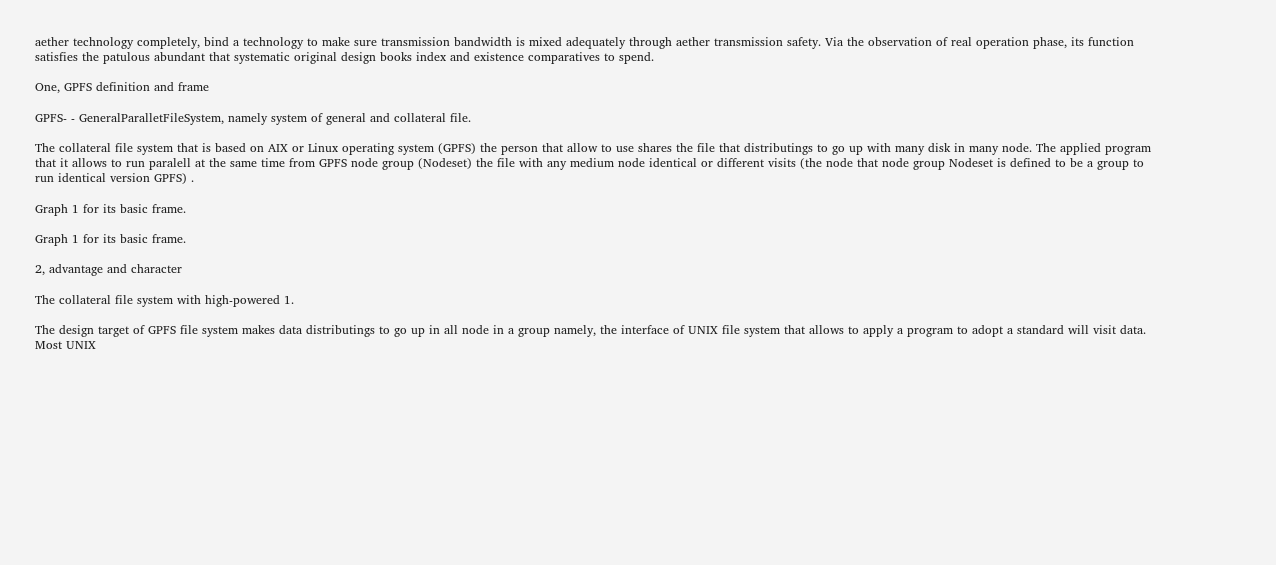aether technology completely, bind a technology to make sure transmission bandwidth is mixed adequately through aether transmission safety. Via the observation of real operation phase, its function satisfies the patulous abundant that systematic original design books index and existence comparatives to spend.

One, GPFS definition and frame

GPFS- - GeneralParalletFileSystem, namely system of general and collateral file.

The collateral file system that is based on AIX or Linux operating system (GPFS) the person that allow to use shares the file that distributings to go up with many disk in many node. The applied program that it allows to run paralell at the same time from GPFS node group (Nodeset) the file with any medium node identical or different visits (the node that node group Nodeset is defined to be a group to run identical version GPFS) .

Graph 1 for its basic frame.

Graph 1 for its basic frame.

2, advantage and character

The collateral file system with high-powered 1.

The design target of GPFS file system makes data distributings to go up in all node in a group namely, the interface of UNIX file system that allows to apply a program to adopt a standard will visit data. Most UNIX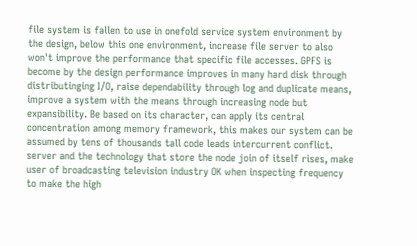file system is fallen to use in onefold service system environment by the design, below this one environment, increase file server to also won't improve the performance that specific file accesses. GPFS is become by the design performance improves in many hard disk through distributinging I/O, raise dependability through log and duplicate means, improve a system with the means through increasing node but expansibility. Be based on its character, can apply its central concentration among memory framework, this makes our system can be assumed by tens of thousands tall code leads intercurrent conflict. server and the technology that store the node join of itself rises, make user of broadcasting television industry OK when inspecting frequency to make the high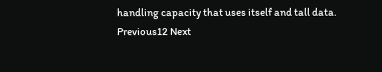handling capacity that uses itself and tall data.
Previous12 Next